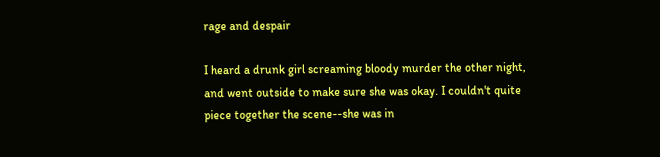rage and despair

I heard a drunk girl screaming bloody murder the other night, and went outside to make sure she was okay. I couldn't quite piece together the scene--she was in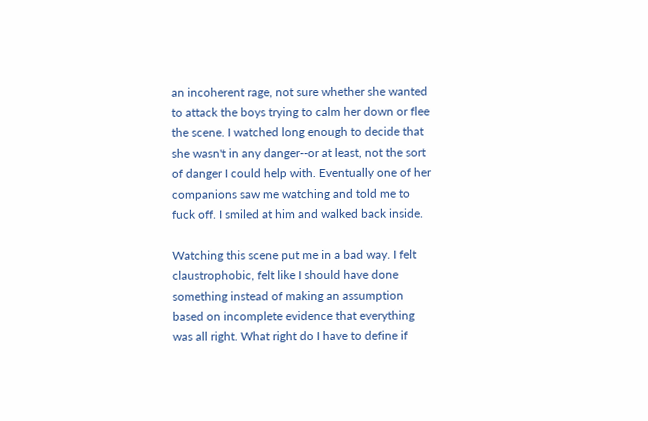an incoherent rage, not sure whether she wanted to attack the boys trying to calm her down or flee the scene. I watched long enough to decide that she wasn't in any danger--or at least, not the sort of danger I could help with. Eventually one of her companions saw me watching and told me to fuck off. I smiled at him and walked back inside.

Watching this scene put me in a bad way. I felt claustrophobic, felt like I should have done something instead of making an assumption based on incomplete evidence that everything was all right. What right do I have to define if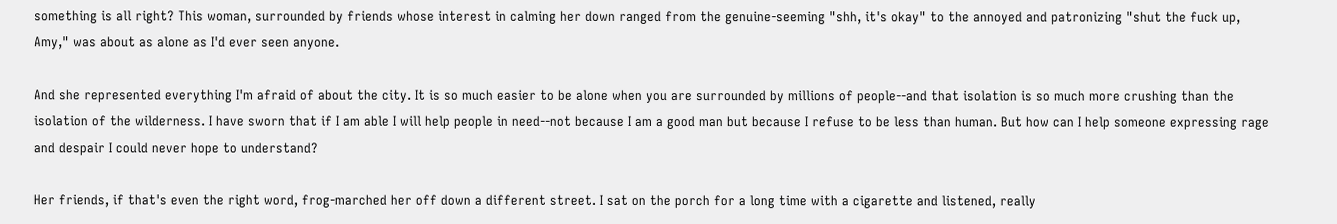something is all right? This woman, surrounded by friends whose interest in calming her down ranged from the genuine-seeming "shh, it's okay" to the annoyed and patronizing "shut the fuck up, Amy," was about as alone as I'd ever seen anyone.

And she represented everything I'm afraid of about the city. It is so much easier to be alone when you are surrounded by millions of people--and that isolation is so much more crushing than the isolation of the wilderness. I have sworn that if I am able I will help people in need--not because I am a good man but because I refuse to be less than human. But how can I help someone expressing rage and despair I could never hope to understand?

Her friends, if that's even the right word, frog-marched her off down a different street. I sat on the porch for a long time with a cigarette and listened, really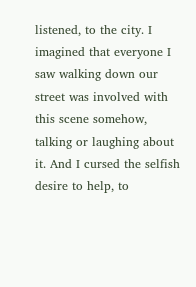listened, to the city. I imagined that everyone I saw walking down our street was involved with this scene somehow, talking or laughing about it. And I cursed the selfish desire to help, to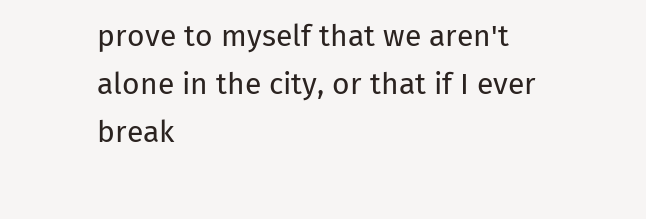prove to myself that we aren't alone in the city, or that if I ever break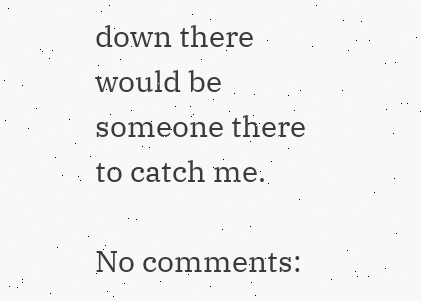down there would be someone there to catch me.

No comments: